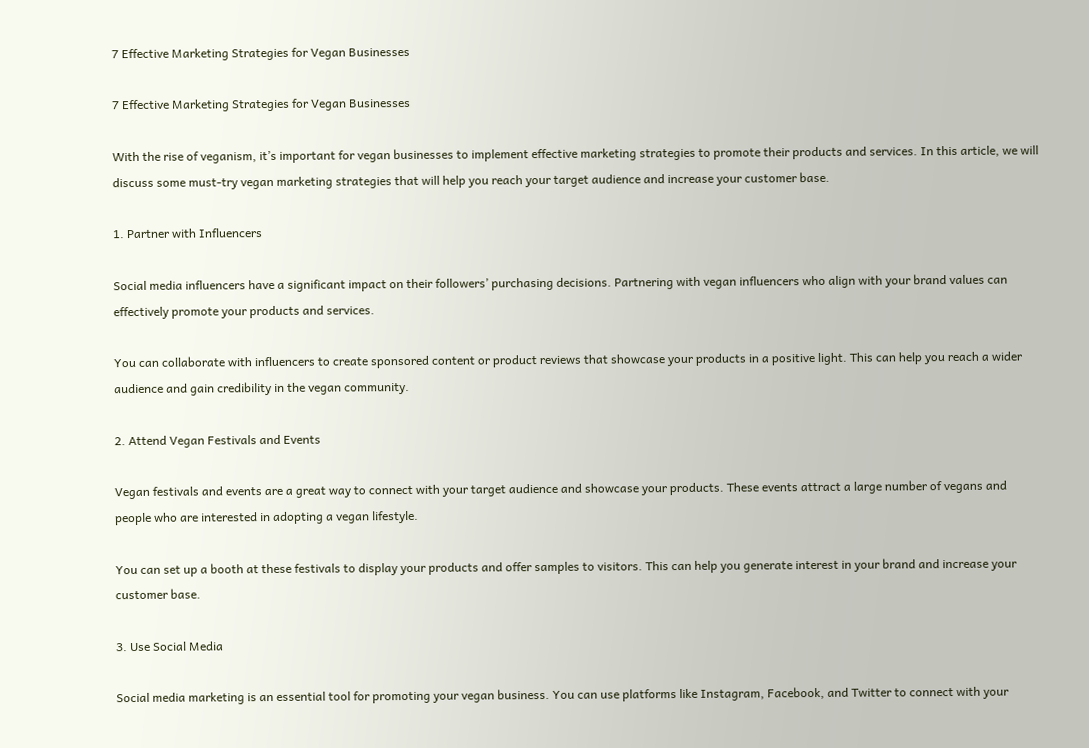7 Effective Marketing Strategies for Vegan Businesses

7 Effective Marketing Strategies for Vegan Businesses

With the rise of veganism, it’s important for vegan businesses to implement effective marketing strategies to promote their products and services. In this article, we will discuss some must-try vegan marketing strategies that will help you reach your target audience and increase your customer base.

1. Partner with Influencers

Social media influencers have a significant impact on their followers’ purchasing decisions. Partnering with vegan influencers who align with your brand values can effectively promote your products and services.

You can collaborate with influencers to create sponsored content or product reviews that showcase your products in a positive light. This can help you reach a wider audience and gain credibility in the vegan community.

2. Attend Vegan Festivals and Events

Vegan festivals and events are a great way to connect with your target audience and showcase your products. These events attract a large number of vegans and people who are interested in adopting a vegan lifestyle.

You can set up a booth at these festivals to display your products and offer samples to visitors. This can help you generate interest in your brand and increase your customer base.

3. Use Social Media

Social media marketing is an essential tool for promoting your vegan business. You can use platforms like Instagram, Facebook, and Twitter to connect with your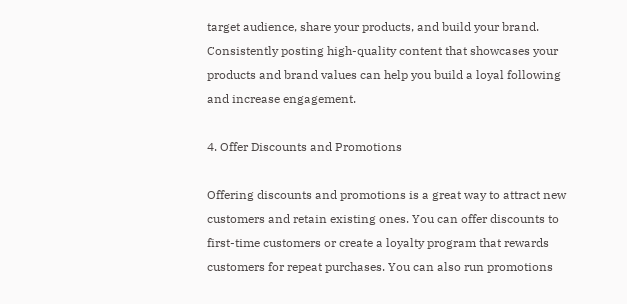target audience, share your products, and build your brand. Consistently posting high-quality content that showcases your products and brand values can help you build a loyal following and increase engagement.

4. Offer Discounts and Promotions

Offering discounts and promotions is a great way to attract new customers and retain existing ones. You can offer discounts to first-time customers or create a loyalty program that rewards customers for repeat purchases. You can also run promotions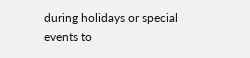during holidays or special events to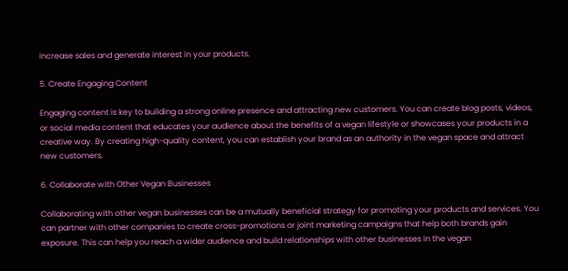increase sales and generate interest in your products.

5. Create Engaging Content

Engaging content is key to building a strong online presence and attracting new customers. You can create blog posts, videos, or social media content that educates your audience about the benefits of a vegan lifestyle or showcases your products in a creative way. By creating high-quality content, you can establish your brand as an authority in the vegan space and attract new customers.

6. Collaborate with Other Vegan Businesses

Collaborating with other vegan businesses can be a mutually beneficial strategy for promoting your products and services. You can partner with other companies to create cross-promotions or joint marketing campaigns that help both brands gain exposure. This can help you reach a wider audience and build relationships with other businesses in the vegan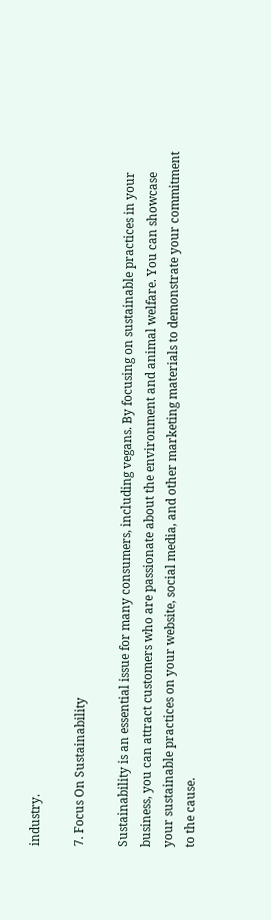industry.

7. Focus On Sustainability

Sustainability is an essential issue for many consumers, including vegans. By focusing on sustainable practices in your business, you can attract customers who are passionate about the environment and animal welfare. You can showcase your sustainable practices on your website, social media, and other marketing materials to demonstrate your commitment to the cause.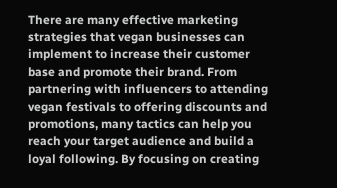There are many effective marketing strategies that vegan businesses can implement to increase their customer base and promote their brand. From partnering with influencers to attending vegan festivals to offering discounts and promotions, many tactics can help you reach your target audience and build a loyal following. By focusing on creating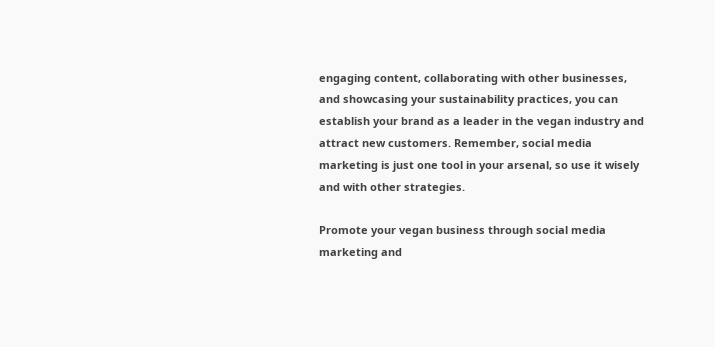engaging content, collaborating with other businesses, and showcasing your sustainability practices, you can establish your brand as a leader in the vegan industry and attract new customers. Remember, social media marketing is just one tool in your arsenal, so use it wisely and with other strategies.

Promote your vegan business through social media marketing and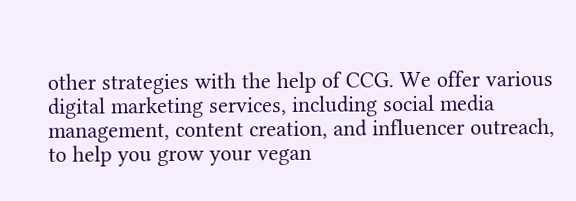other strategies with the help of CCG. We offer various digital marketing services, including social media management, content creation, and influencer outreach, to help you grow your vegan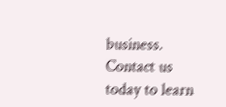business. Contact us today to learn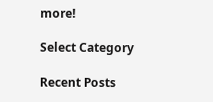more!

Select Category

Recent Posts